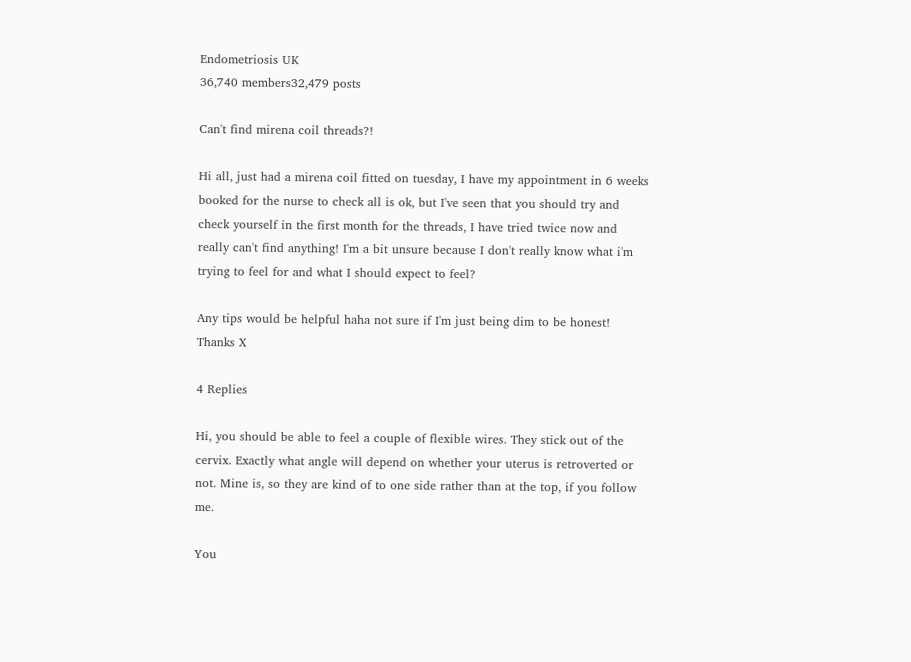Endometriosis UK
36,740 members32,479 posts

Can't find mirena coil threads?!

Hi all, just had a mirena coil fitted on tuesday, I have my appointment in 6 weeks booked for the nurse to check all is ok, but I've seen that you should try and check yourself in the first month for the threads, I have tried twice now and really can't find anything! I'm a bit unsure because I don't really know what i'm trying to feel for and what I should expect to feel?

Any tips would be helpful haha not sure if I'm just being dim to be honest! Thanks X

4 Replies

Hi, you should be able to feel a couple of flexible wires. They stick out of the cervix. Exactly what angle will depend on whether your uterus is retroverted or not. Mine is, so they are kind of to one side rather than at the top, if you follow me.

You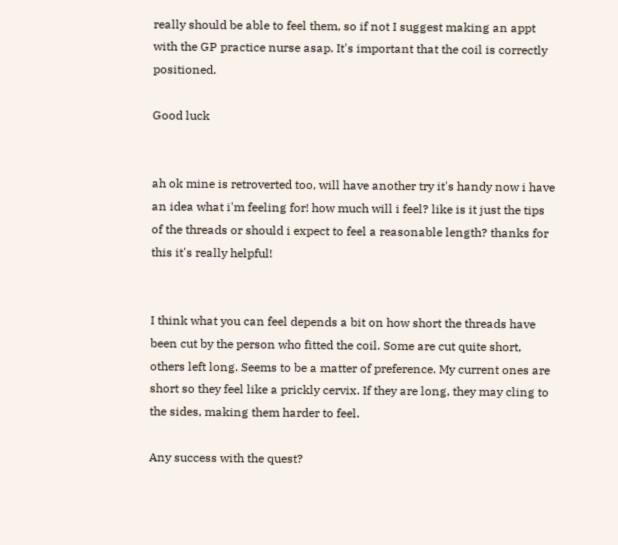really should be able to feel them, so if not I suggest making an appt with the GP practice nurse asap. It's important that the coil is correctly positioned.

Good luck


ah ok mine is retroverted too, will have another try it's handy now i have an idea what i'm feeling for! how much will i feel? like is it just the tips of the threads or should i expect to feel a reasonable length? thanks for this it's really helpful!


I think what you can feel depends a bit on how short the threads have been cut by the person who fitted the coil. Some are cut quite short, others left long. Seems to be a matter of preference. My current ones are short so they feel like a prickly cervix. If they are long, they may cling to the sides, making them harder to feel.

Any success with the quest?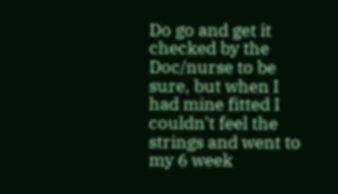Do go and get it checked by the Doc/nurse to be sure, but when I had mine fitted I couldn't feel the strings and went to my 6 week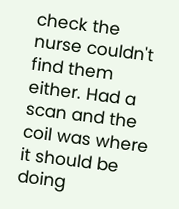check the nurse couldn't find them either. Had a scan and the coil was where it should be doing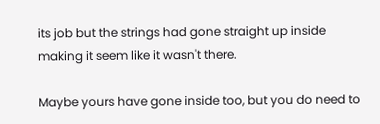its job but the strings had gone straight up inside making it seem like it wasn't there.

Maybe yours have gone inside too, but you do need to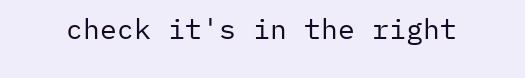check it's in the right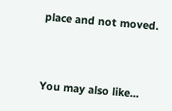place and not moved.



You may also like...